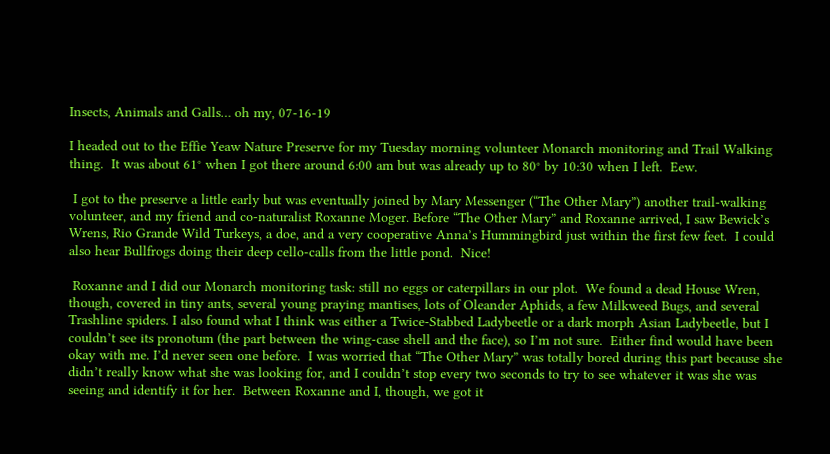Insects, Animals and Galls… oh my, 07-16-19

I headed out to the Effie Yeaw Nature Preserve for my Tuesday morning volunteer Monarch monitoring and Trail Walking thing.  It was about 61° when I got there around 6:00 am but was already up to 80° by 10:30 when I left.  Eew.

 I got to the preserve a little early but was eventually joined by Mary Messenger (“The Other Mary”) another trail-walking volunteer, and my friend and co-naturalist Roxanne Moger. Before “The Other Mary” and Roxanne arrived, I saw Bewick’s Wrens, Rio Grande Wild Turkeys, a doe, and a very cooperative Anna’s Hummingbird just within the first few feet.  I could also hear Bullfrogs doing their deep cello-calls from the little pond.  Nice!

 Roxanne and I did our Monarch monitoring task: still no eggs or caterpillars in our plot.  We found a dead House Wren, though, covered in tiny ants, several young praying mantises, lots of Oleander Aphids, a few Milkweed Bugs, and several Trashline spiders. I also found what I think was either a Twice-Stabbed Ladybeetle or a dark morph Asian Ladybeetle, but I couldn’t see its pronotum (the part between the wing-case shell and the face), so I’m not sure.  Either find would have been okay with me. I’d never seen one before.  I was worried that “The Other Mary” was totally bored during this part because she didn’t really know what she was looking for, and I couldn’t stop every two seconds to try to see whatever it was she was seeing and identify it for her.  Between Roxanne and I, though, we got it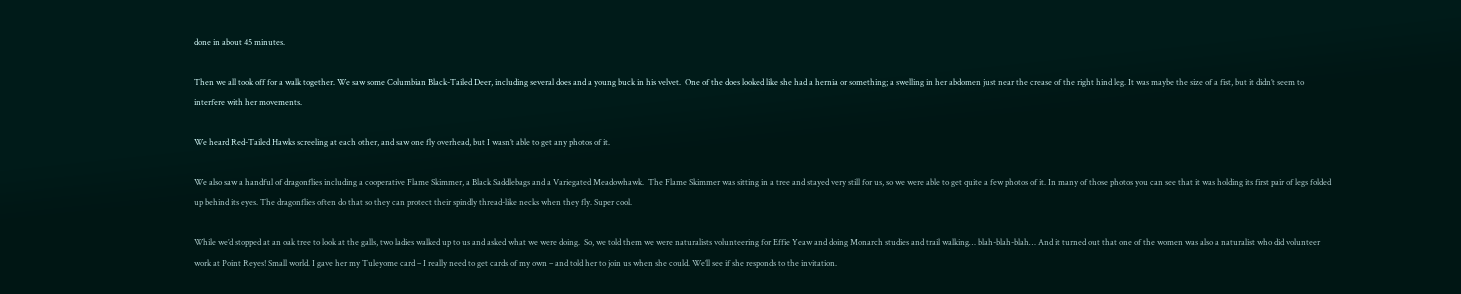done in about 45 minutes.

Then we all took off for a walk together. We saw some Columbian Black-Tailed Deer, including several does and a young buck in his velvet.  One of the does looked like she had a hernia or something; a swelling in her abdomen just near the crease of the right hind leg. It was maybe the size of a fist, but it didn’t seem to interfere with her movements.

We heard Red-Tailed Hawks screeling at each other, and saw one fly overhead, but I wasn’t able to get any photos of it.

We also saw a handful of dragonflies including a cooperative Flame Skimmer, a Black Saddlebags and a Variegated Meadowhawk.  The Flame Skimmer was sitting in a tree and stayed very still for us, so we were able to get quite a few photos of it. In many of those photos you can see that it was holding its first pair of legs folded up behind its eyes. The dragonflies often do that so they can protect their spindly thread-like necks when they fly. Super cool.

While we’d stopped at an oak tree to look at the galls, two ladies walked up to us and asked what we were doing.  So, we told them we were naturalists volunteering for Effie Yeaw and doing Monarch studies and trail walking… blah-blah-blah… And it turned out that one of the women was also a naturalist who did volunteer work at Point Reyes! Small world. I gave her my Tuleyome card – I really need to get cards of my own – and told her to join us when she could. We’ll see if she responds to the invitation.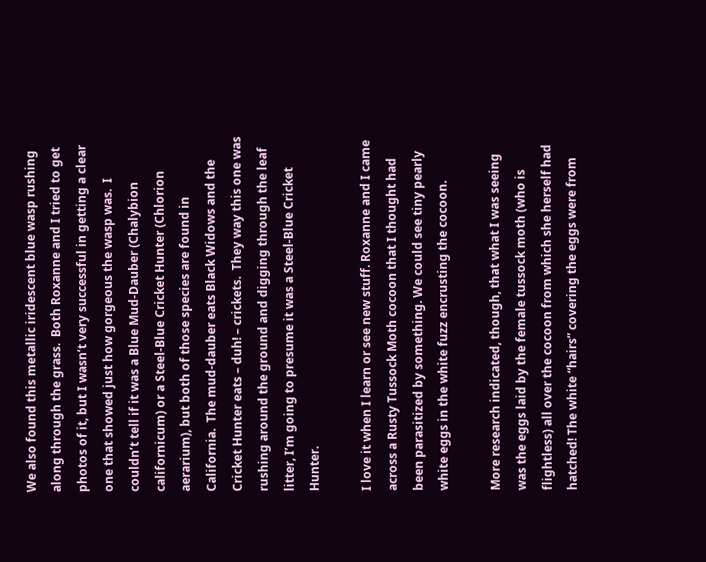We also found this metallic iridescent blue wasp rushing along through the grass.  Both Roxanne and I tried to get photos of it, but I wasn’t very successful in getting a clear one that showed just how gorgeous the wasp was.  I couldn’t tell if it was a Blue Mud-Dauber (Chalybion californicum) or a Steel-Blue Cricket Hunter (Chlorion aerarium), but both of those species are found in California.  The mud-dauber eats Black Widows and the Cricket Hunter eats – duh! – crickets.  They way this one was rushing around the ground and digging through the leaf litter, I’m going to presume it was a Steel-Blue Cricket Hunter.

I love it when I learn or see new stuff. Roxanne and I came across a Rusty Tussock Moth cocoon that I thought had been parasitized by something. We could see tiny pearly white eggs in the white fuzz encrusting the cocoon.

More research indicated, though, that what I was seeing was the eggs laid by the female tussock moth (who is flightless) all over the cocoon from which she herself had hatched! The white “hairs” covering the eggs were from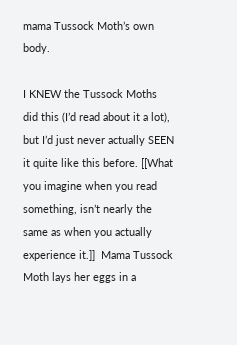mama Tussock Moth’s own body.

I KNEW the Tussock Moths did this (I’d read about it a lot), but I’d just never actually SEEN it quite like this before. [[What you imagine when you read something, isn’t nearly the same as when you actually experience it.]]  Mama Tussock Moth lays her eggs in a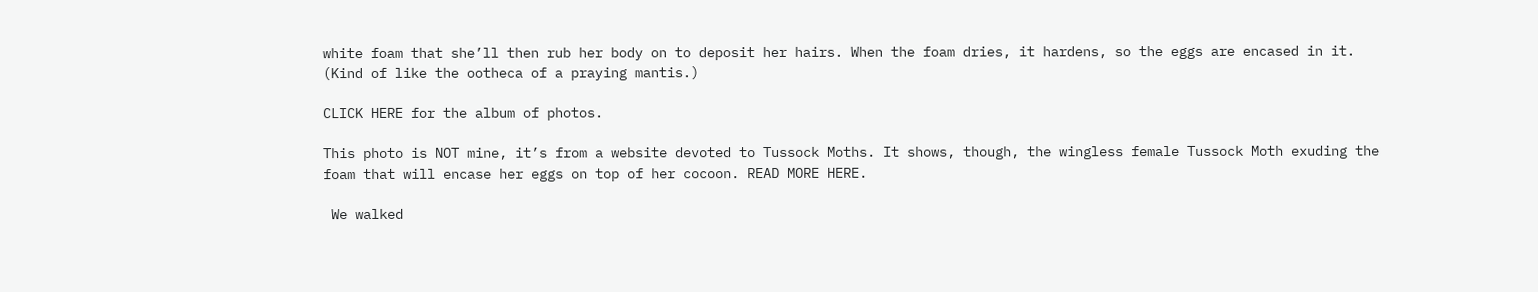white foam that she’ll then rub her body on to deposit her hairs. When the foam dries, it hardens, so the eggs are encased in it. (Kind of like the ootheca of a praying mantis.)

CLICK HERE for the album of photos.

This photo is NOT mine, it’s from a website devoted to Tussock Moths. It shows, though, the wingless female Tussock Moth exuding the foam that will encase her eggs on top of her cocoon. READ MORE HERE.

 We walked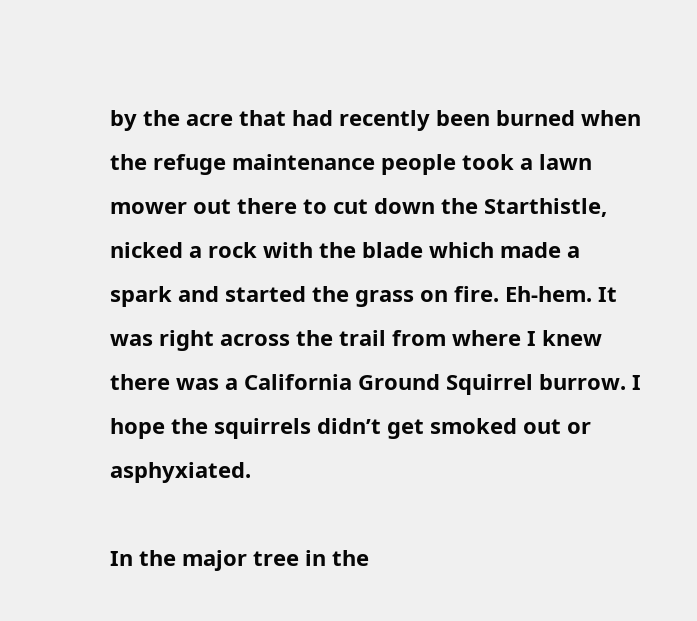by the acre that had recently been burned when the refuge maintenance people took a lawn mower out there to cut down the Starthistle, nicked a rock with the blade which made a spark and started the grass on fire. Eh-hem. It was right across the trail from where I knew there was a California Ground Squirrel burrow. I hope the squirrels didn’t get smoked out or asphyxiated.

In the major tree in the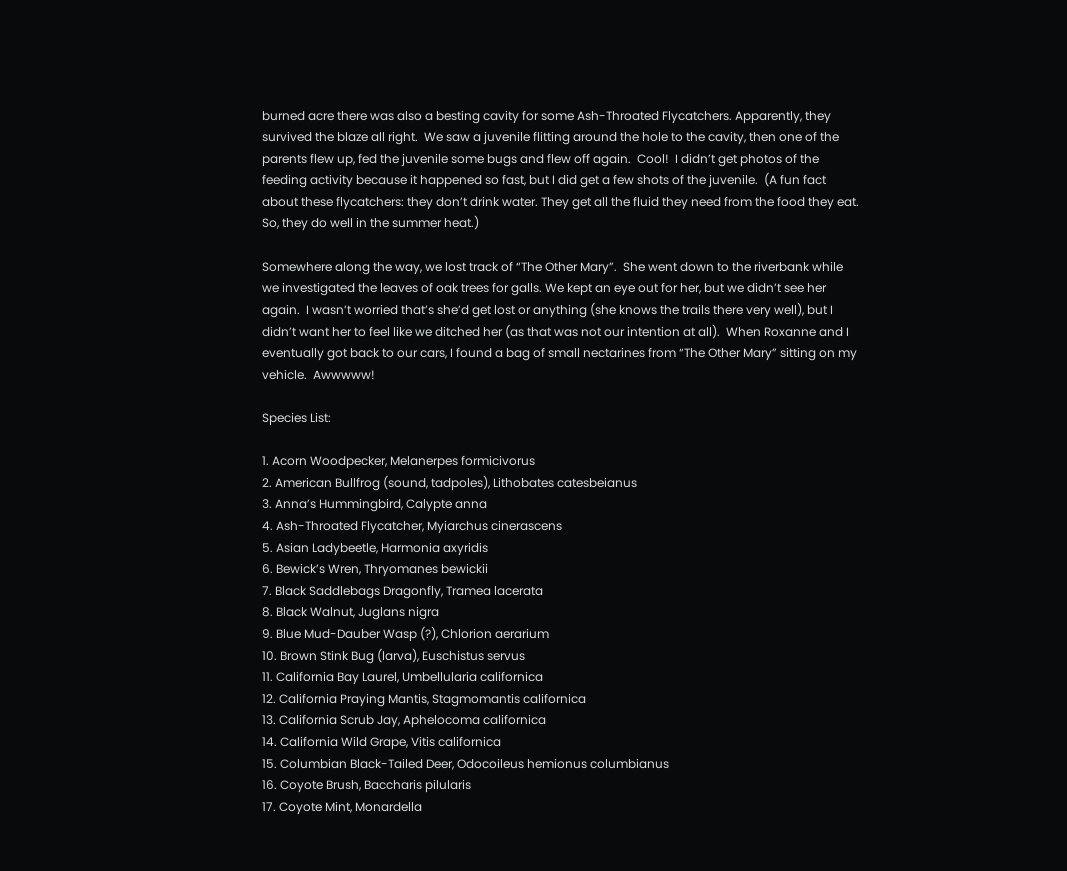burned acre there was also a besting cavity for some Ash-Throated Flycatchers. Apparently, they survived the blaze all right.  We saw a juvenile flitting around the hole to the cavity, then one of the parents flew up, fed the juvenile some bugs and flew off again.  Cool!  I didn’t get photos of the feeding activity because it happened so fast, but I did get a few shots of the juvenile.  (A fun fact about these flycatchers: they don’t drink water. They get all the fluid they need from the food they eat.  So, they do well in the summer heat.)

Somewhere along the way, we lost track of “The Other Mary”.  She went down to the riverbank while we investigated the leaves of oak trees for galls. We kept an eye out for her, but we didn’t see her again.  I wasn’t worried that’s she’d get lost or anything (she knows the trails there very well), but I didn’t want her to feel like we ditched her (as that was not our intention at all).  When Roxanne and I eventually got back to our cars, I found a bag of small nectarines from “The Other Mary” sitting on my vehicle.  Awwwww!

Species List:

1. Acorn Woodpecker, Melanerpes formicivorus
2. American Bullfrog (sound, tadpoles), Lithobates catesbeianus
3. Anna’s Hummingbird, Calypte anna
4. Ash-Throated Flycatcher, Myiarchus cinerascens
5. Asian Ladybeetle, Harmonia axyridis
6. Bewick’s Wren, Thryomanes bewickii
7. Black Saddlebags Dragonfly, Tramea lacerata
8. Black Walnut, Juglans nigra
9. Blue Mud-Dauber Wasp (?), Chlorion aerarium
10. Brown Stink Bug (larva), Euschistus servus
11. California Bay Laurel, Umbellularia californica
12. California Praying Mantis, Stagmomantis californica
13. California Scrub Jay, Aphelocoma californica
14. California Wild Grape, Vitis californica
15. Columbian Black-Tailed Deer, Odocoileus hemionus columbianus
16. Coyote Brush, Baccharis pilularis
17. Coyote Mint, Monardella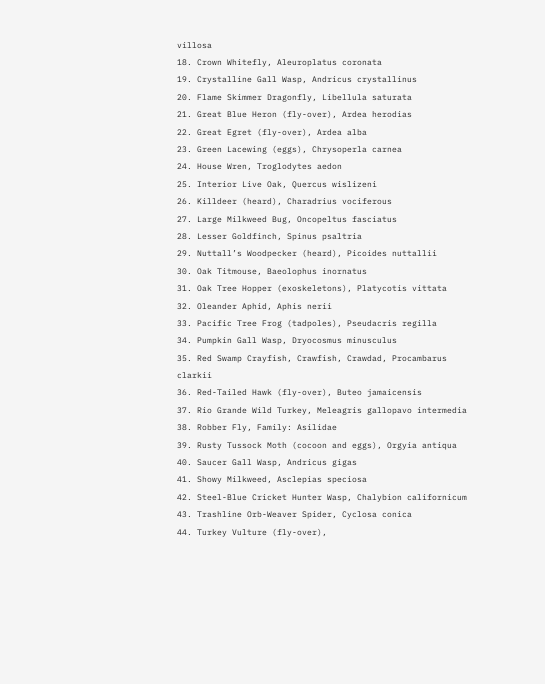villosa
18. Crown Whitefly, Aleuroplatus coronata
19. Crystalline Gall Wasp, Andricus crystallinus
20. Flame Skimmer Dragonfly, Libellula saturata
21. Great Blue Heron (fly-over), Ardea herodias
22. Great Egret (fly-over), Ardea alba
23. Green Lacewing (eggs), Chrysoperla carnea
24. House Wren, Troglodytes aedon
25. Interior Live Oak, Quercus wislizeni
26. Killdeer (heard), Charadrius vociferous
27. Large Milkweed Bug, Oncopeltus fasciatus
28. Lesser Goldfinch, Spinus psaltria
29. Nuttall’s Woodpecker (heard), Picoides nuttallii
30. Oak Titmouse, Baeolophus inornatus
31. Oak Tree Hopper (exoskeletons), Platycotis vittata
32. Oleander Aphid, Aphis nerii
33. Pacific Tree Frog (tadpoles), Pseudacris regilla
34. Pumpkin Gall Wasp, Dryocosmus minusculus
35. Red Swamp Crayfish, Crawfish, Crawdad, Procambarus clarkii
36. Red-Tailed Hawk (fly-over), Buteo jamaicensis
37. Rio Grande Wild Turkey, Meleagris gallopavo intermedia
38. Robber Fly, Family: Asilidae
39. Rusty Tussock Moth (cocoon and eggs), Orgyia antiqua
40. Saucer Gall Wasp, Andricus gigas
41. Showy Milkweed, Asclepias speciosa
42. Steel-Blue Cricket Hunter Wasp, Chalybion californicum
43. Trashline Orb-Weaver Spider, Cyclosa conica
44. Turkey Vulture (fly-over),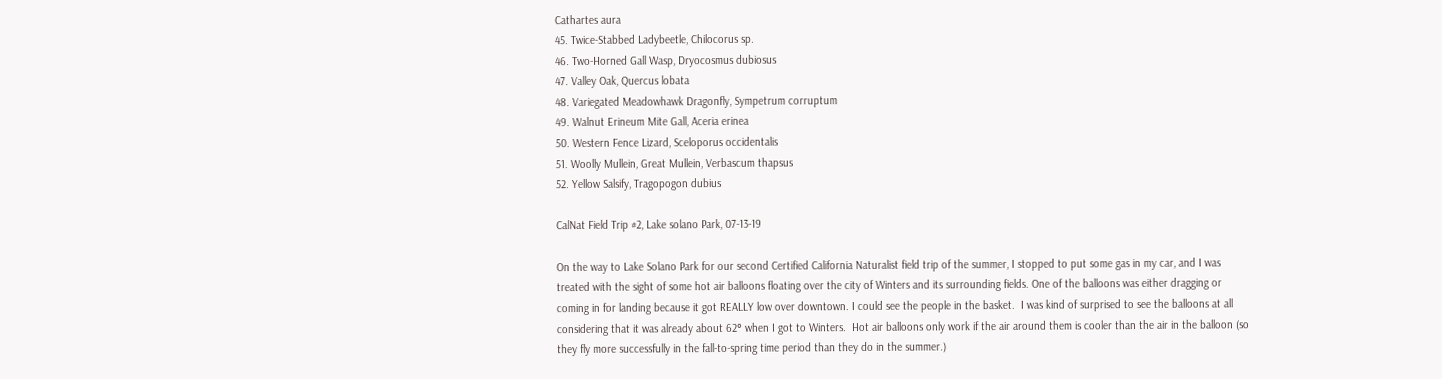Cathartes aura
45. Twice-Stabbed Ladybeetle, Chilocorus sp.
46. Two-Horned Gall Wasp, Dryocosmus dubiosus
47. Valley Oak, Quercus lobata
48. Variegated Meadowhawk Dragonfly, Sympetrum corruptum
49. Walnut Erineum Mite Gall, Aceria erinea
50. Western Fence Lizard, Sceloporus occidentalis
51. Woolly Mullein, Great Mullein, Verbascum thapsus
52. Yellow Salsify, Tragopogon dubius

CalNat Field Trip #2, Lake solano Park, 07-13-19

On the way to Lake Solano Park for our second Certified California Naturalist field trip of the summer, I stopped to put some gas in my car, and I was treated with the sight of some hot air balloons floating over the city of Winters and its surrounding fields. One of the balloons was either dragging or coming in for landing because it got REALLY low over downtown. I could see the people in the basket.  I was kind of surprised to see the balloons at all considering that it was already about 62° when I got to Winters.  Hot air balloons only work if the air around them is cooler than the air in the balloon (so they fly more successfully in the fall-to-spring time period than they do in the summer.)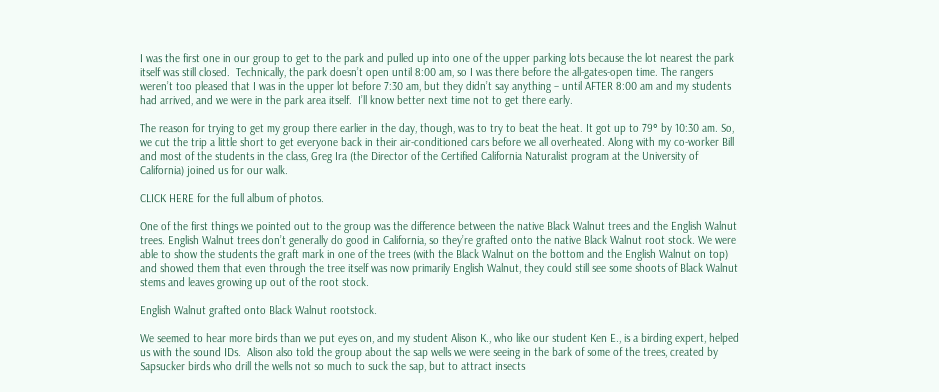I was the first one in our group to get to the park and pulled up into one of the upper parking lots because the lot nearest the park itself was still closed.  Technically, the park doesn’t open until 8:00 am, so I was there before the all-gates-open time. The rangers weren’t too pleased that I was in the upper lot before 7:30 am, but they didn’t say anything – until AFTER 8:00 am and my students had arrived, and we were in the park area itself.  I’ll know better next time not to get there early.

The reason for trying to get my group there earlier in the day, though, was to try to beat the heat. It got up to 79° by 10:30 am. So, we cut the trip a little short to get everyone back in their air-conditioned cars before we all overheated. Along with my co-worker Bill and most of the students in the class, Greg Ira (the Director of the Certified California Naturalist program at the University of California) joined us for our walk.

CLICK HERE for the full album of photos.

One of the first things we pointed out to the group was the difference between the native Black Walnut trees and the English Walnut trees. English Walnut trees don’t generally do good in California, so they’re grafted onto the native Black Walnut root stock. We were able to show the students the graft mark in one of the trees (with the Black Walnut on the bottom and the English Walnut on top) and showed them that even through the tree itself was now primarily English Walnut, they could still see some shoots of Black Walnut stems and leaves growing up out of the root stock.

English Walnut grafted onto Black Walnut rootstock.

We seemed to hear more birds than we put eyes on, and my student Alison K., who like our student Ken E., is a birding expert, helped us with the sound IDs.  Alison also told the group about the sap wells we were seeing in the bark of some of the trees, created by Sapsucker birds who drill the wells not so much to suck the sap, but to attract insects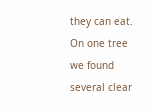they can eat.  On one tree we found several clear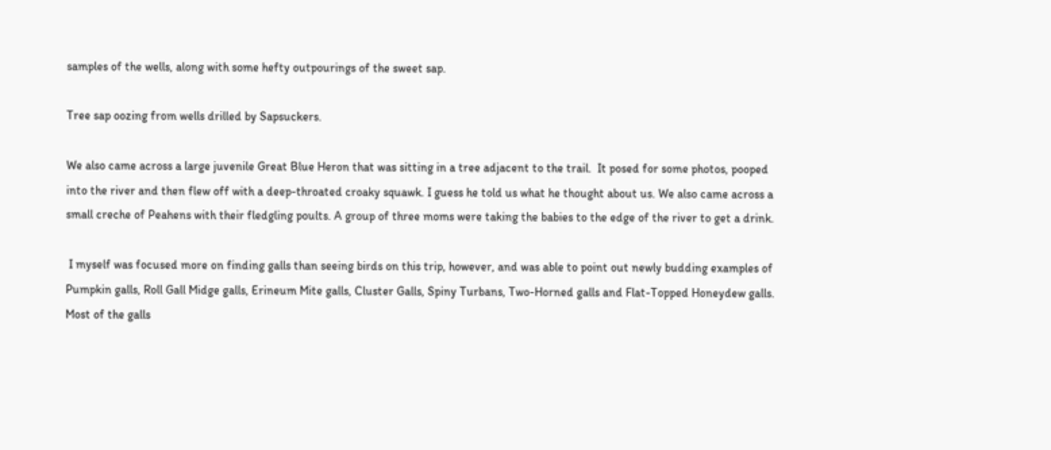samples of the wells, along with some hefty outpourings of the sweet sap.

Tree sap oozing from wells drilled by Sapsuckers.

We also came across a large juvenile Great Blue Heron that was sitting in a tree adjacent to the trail.  It posed for some photos, pooped into the river and then flew off with a deep-throated croaky squawk. I guess he told us what he thought about us. We also came across a small creche of Peahens with their fledgling poults. A group of three moms were taking the babies to the edge of the river to get a drink.

 I myself was focused more on finding galls than seeing birds on this trip, however, and was able to point out newly budding examples of Pumpkin galls, Roll Gall Midge galls, Erineum Mite galls, Cluster Galls, Spiny Turbans, Two-Horned galls and Flat-Topped Honeydew galls. Most of the galls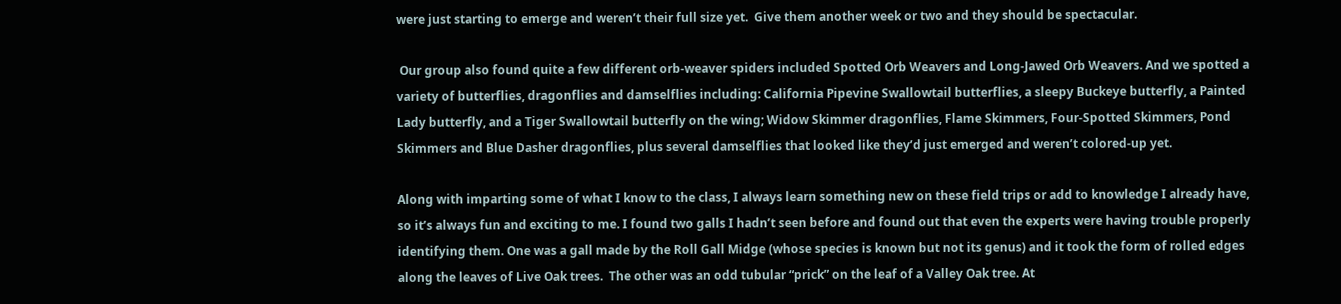were just starting to emerge and weren’t their full size yet.  Give them another week or two and they should be spectacular.

 Our group also found quite a few different orb-weaver spiders included Spotted Orb Weavers and Long-Jawed Orb Weavers. And we spotted a variety of butterflies, dragonflies and damselflies including: California Pipevine Swallowtail butterflies, a sleepy Buckeye butterfly, a Painted Lady butterfly, and a Tiger Swallowtail butterfly on the wing; Widow Skimmer dragonflies, Flame Skimmers, Four-Spotted Skimmers, Pond Skimmers and Blue Dasher dragonflies, plus several damselflies that looked like they’d just emerged and weren’t colored-up yet.

Along with imparting some of what I know to the class, I always learn something new on these field trips or add to knowledge I already have, so it’s always fun and exciting to me. I found two galls I hadn’t seen before and found out that even the experts were having trouble properly identifying them. One was a gall made by the Roll Gall Midge (whose species is known but not its genus) and it took the form of rolled edges along the leaves of Live Oak trees.  The other was an odd tubular “prick” on the leaf of a Valley Oak tree. At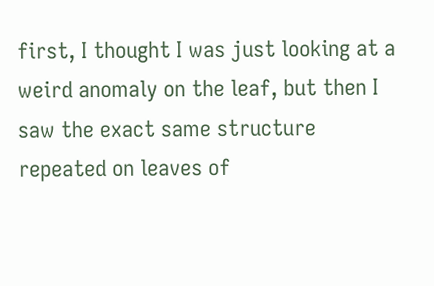first, I thought I was just looking at a weird anomaly on the leaf, but then I saw the exact same structure repeated on leaves of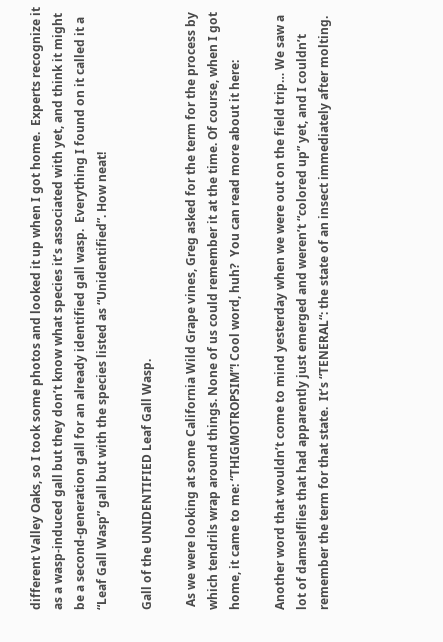different Valley Oaks, so I took some photos and looked it up when I got home.  Experts recognize it as a wasp-induced gall but they don’t know what species it’s associated with yet, and think it might be a second-generation gall for an already identified gall wasp.  Everything I found on it called it a “Leaf Gall Wasp” gall but with the species listed as “Unidentified”. How neat!

Gall of the UNIDENTIFIED Leaf Gall Wasp.

 As we were looking at some California Wild Grape vines, Greg asked for the term for the process by which tendrils wrap around things. None of us could remember it at the time. Of course, when I got home, it came to me: “THIGMOTROPSIM”! Cool word, huh?  You can read more about it here:

Another word that wouldn’t come to mind yesterday when we were out on the field trip… We saw a lot of damselflies that had apparently just emerged and weren’t “colored up” yet, and I couldn’t remember the term for that state.  It’s “TENERAL“: the state of an insect immediately after molting.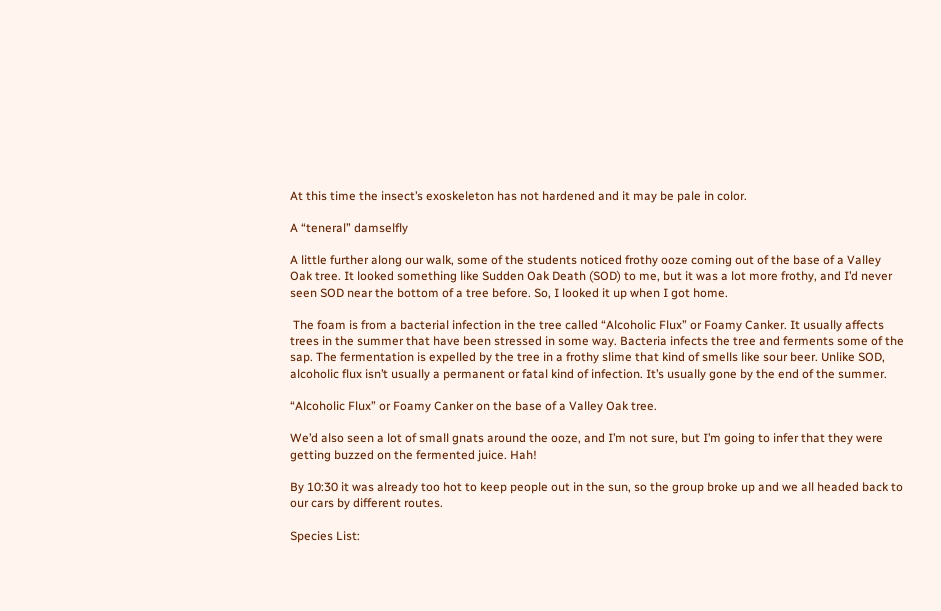At this time the insect’s exoskeleton has not hardened and it may be pale in color.

A “teneral” damselfly

A little further along our walk, some of the students noticed frothy ooze coming out of the base of a Valley Oak tree. It looked something like Sudden Oak Death (SOD) to me, but it was a lot more frothy, and I’d never seen SOD near the bottom of a tree before. So, I looked it up when I got home.

 The foam is from a bacterial infection in the tree called “Alcoholic Flux” or Foamy Canker. It usually affects trees in the summer that have been stressed in some way. Bacteria infects the tree and ferments some of the sap. The fermentation is expelled by the tree in a frothy slime that kind of smells like sour beer. Unlike SOD, alcoholic flux isn’t usually a permanent or fatal kind of infection. It’s usually gone by the end of the summer.

“Alcoholic Flux” or Foamy Canker on the base of a Valley Oak tree.

We’d also seen a lot of small gnats around the ooze, and I’m not sure, but I’m going to infer that they were getting buzzed on the fermented juice. Hah!

By 10:30 it was already too hot to keep people out in the sun, so the group broke up and we all headed back to our cars by different routes.

Species List: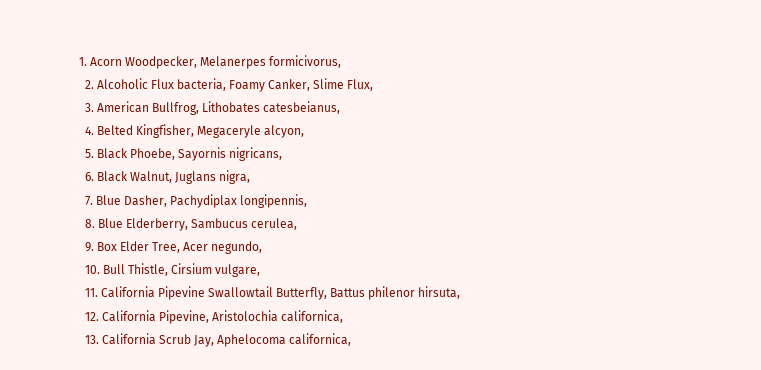1. Acorn Woodpecker, Melanerpes formicivorus,
  2. Alcoholic Flux bacteria, Foamy Canker, Slime Flux,
  3. American Bullfrog, Lithobates catesbeianus,
  4. Belted Kingfisher, Megaceryle alcyon,
  5. Black Phoebe, Sayornis nigricans,
  6. Black Walnut, Juglans nigra,
  7. Blue Dasher, Pachydiplax longipennis,
  8. Blue Elderberry, Sambucus cerulea,
  9. Box Elder Tree, Acer negundo,
  10. Bull Thistle, Cirsium vulgare,
  11. California Pipevine Swallowtail Butterfly, Battus philenor hirsuta,
  12. California Pipevine, Aristolochia californica,
  13. California Scrub Jay, Aphelocoma californica,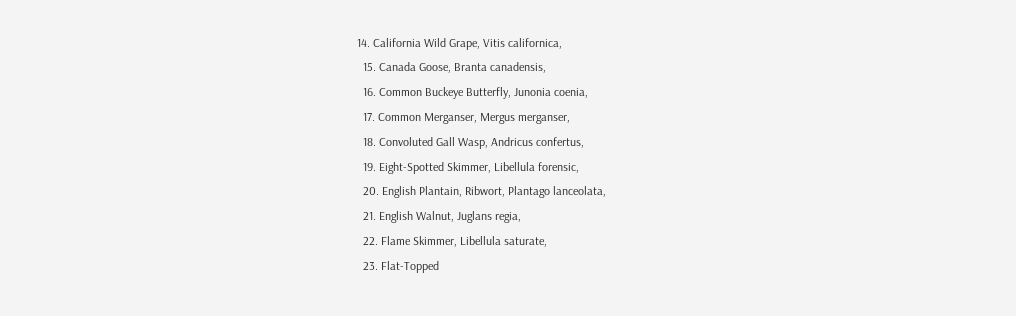14. California Wild Grape, Vitis californica,
  15. Canada Goose, Branta canadensis,
  16. Common Buckeye Butterfly, Junonia coenia,
  17. Common Merganser, Mergus merganser,
  18. Convoluted Gall Wasp, Andricus confertus,
  19. Eight-Spotted Skimmer, Libellula forensic,
  20. English Plantain, Ribwort, Plantago lanceolata,
  21. English Walnut, Juglans regia,
  22. Flame Skimmer, Libellula saturate,
  23. Flat-Topped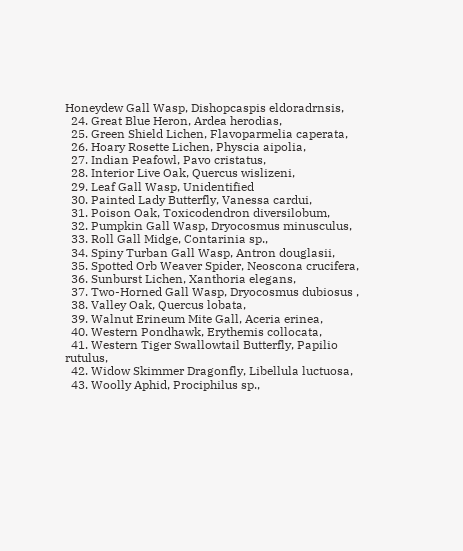Honeydew Gall Wasp, Dishopcaspis eldoradrnsis,
  24. Great Blue Heron, Ardea herodias,
  25. Green Shield Lichen, Flavoparmelia caperata,
  26. Hoary Rosette Lichen, Physcia aipolia,
  27. Indian Peafowl, Pavo cristatus,
  28. Interior Live Oak, Quercus wislizeni,
  29. Leaf Gall Wasp, Unidentified
  30. Painted Lady Butterfly, Vanessa cardui,
  31. Poison Oak, Toxicodendron diversilobum,
  32. Pumpkin Gall Wasp, Dryocosmus minusculus,
  33. Roll Gall Midge, Contarinia sp.,
  34. Spiny Turban Gall Wasp, Antron douglasii,
  35. Spotted Orb Weaver Spider, Neoscona crucifera,
  36. Sunburst Lichen, Xanthoria elegans,
  37. Two-Horned Gall Wasp, Dryocosmus dubiosus ,
  38. Valley Oak, Quercus lobata,
  39. Walnut Erineum Mite Gall, Aceria erinea,
  40. Western Pondhawk, Erythemis collocata,
  41. Western Tiger Swallowtail Butterfly, Papilio rutulus,
  42. Widow Skimmer Dragonfly, Libellula luctuosa,
  43. Woolly Aphid, Prociphilus sp.,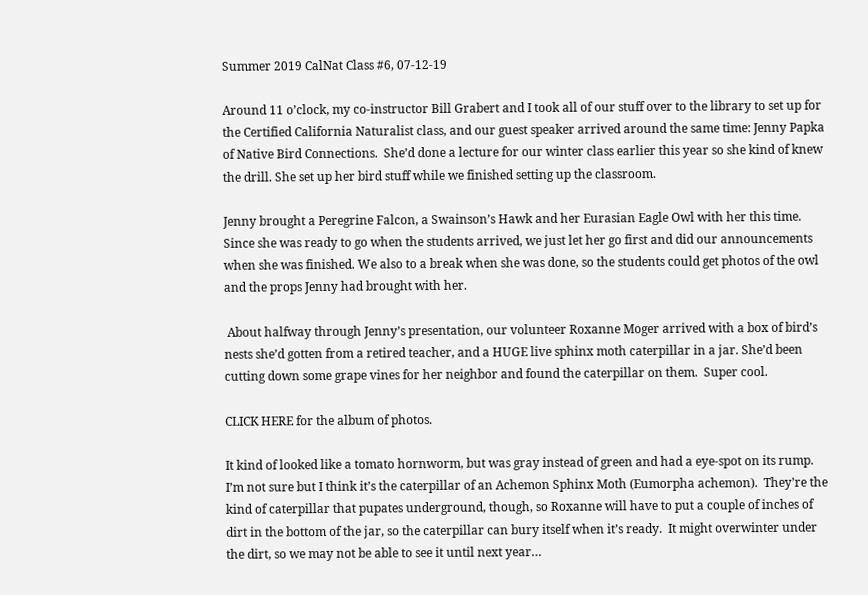Summer 2019 CalNat Class #6, 07-12-19

Around 11 o’clock, my co-instructor Bill Grabert and I took all of our stuff over to the library to set up for the Certified California Naturalist class, and our guest speaker arrived around the same time: Jenny Papka of Native Bird Connections.  She’d done a lecture for our winter class earlier this year so she kind of knew the drill. She set up her bird stuff while we finished setting up the classroom.

Jenny brought a Peregrine Falcon, a Swainson’s Hawk and her Eurasian Eagle Owl with her this time. Since she was ready to go when the students arrived, we just let her go first and did our announcements when she was finished. We also to a break when she was done, so the students could get photos of the owl and the props Jenny had brought with her.

 About halfway through Jenny’s presentation, our volunteer Roxanne Moger arrived with a box of bird’s nests she’d gotten from a retired teacher, and a HUGE live sphinx moth caterpillar in a jar. She’d been cutting down some grape vines for her neighbor and found the caterpillar on them.  Super cool.

CLICK HERE for the album of photos.

It kind of looked like a tomato hornworm, but was gray instead of green and had a eye-spot on its rump. I’m not sure but I think it’s the caterpillar of an Achemon Sphinx Moth (Eumorpha achemon).  They’re the kind of caterpillar that pupates underground, though, so Roxanne will have to put a couple of inches of dirt in the bottom of the jar, so the caterpillar can bury itself when it’s ready.  It might overwinter under the dirt, so we may not be able to see it until next year…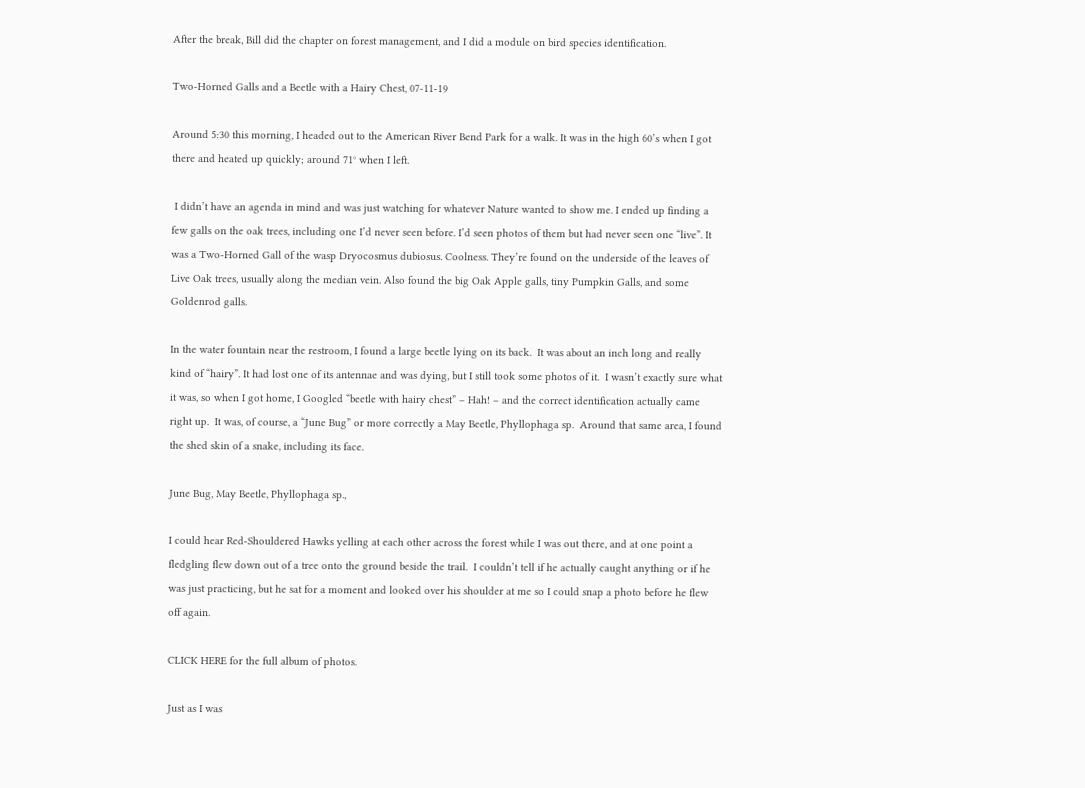After the break, Bill did the chapter on forest management, and I did a module on bird species identification.

Two-Horned Galls and a Beetle with a Hairy Chest, 07-11-19

Around 5:30 this morning, I headed out to the American River Bend Park for a walk. It was in the high 60’s when I got there and heated up quickly; around 71° when I left.

 I didn’t have an agenda in mind and was just watching for whatever Nature wanted to show me. I ended up finding a few galls on the oak trees, including one I’d never seen before. I’d seen photos of them but had never seen one “live”. It was a Two-Horned Gall of the wasp Dryocosmus dubiosus. Coolness. They’re found on the underside of the leaves of Live Oak trees, usually along the median vein. Also found the big Oak Apple galls, tiny Pumpkin Galls, and some Goldenrod galls.

In the water fountain near the restroom, I found a large beetle lying on its back.  It was about an inch long and really kind of “hairy”. It had lost one of its antennae and was dying, but I still took some photos of it.  I wasn’t exactly sure what it was, so when I got home, I Googled “beetle with hairy chest” – Hah! – and the correct identification actually came right up.  It was, of course, a “June Bug” or more correctly a May Beetle, Phyllophaga sp.  Around that same area, I found the shed skin of a snake, including its face.

June Bug, May Beetle, Phyllophaga sp.,

I could hear Red-Shouldered Hawks yelling at each other across the forest while I was out there, and at one point a fledgling flew down out of a tree onto the ground beside the trail.  I couldn’t tell if he actually caught anything or if he was just practicing, but he sat for a moment and looked over his shoulder at me so I could snap a photo before he flew off again.

CLICK HERE for the full album of photos.

Just as I was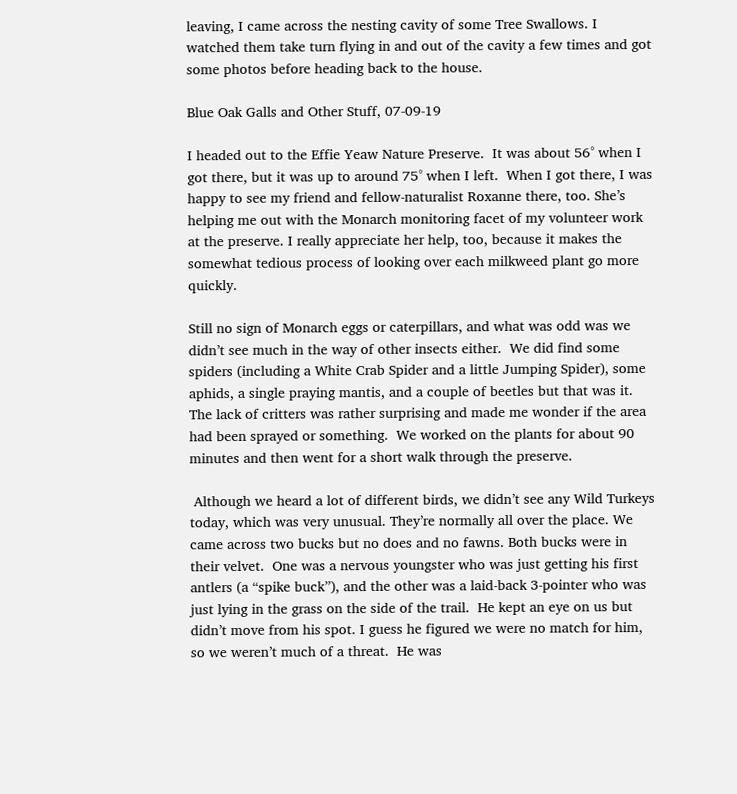leaving, I came across the nesting cavity of some Tree Swallows. I watched them take turn flying in and out of the cavity a few times and got some photos before heading back to the house.

Blue Oak Galls and Other Stuff, 07-09-19

I headed out to the Effie Yeaw Nature Preserve.  It was about 56° when I got there, but it was up to around 75° when I left.  When I got there, I was happy to see my friend and fellow-naturalist Roxanne there, too. She’s helping me out with the Monarch monitoring facet of my volunteer work at the preserve. I really appreciate her help, too, because it makes the somewhat tedious process of looking over each milkweed plant go more quickly.

Still no sign of Monarch eggs or caterpillars, and what was odd was we didn’t see much in the way of other insects either.  We did find some spiders (including a White Crab Spider and a little Jumping Spider), some aphids, a single praying mantis, and a couple of beetles but that was it.  The lack of critters was rather surprising and made me wonder if the area had been sprayed or something.  We worked on the plants for about 90 minutes and then went for a short walk through the preserve.

 Although we heard a lot of different birds, we didn’t see any Wild Turkeys today, which was very unusual. They’re normally all over the place. We came across two bucks but no does and no fawns. Both bucks were in their velvet.  One was a nervous youngster who was just getting his first antlers (a “spike buck”), and the other was a laid-back 3-pointer who was just lying in the grass on the side of the trail.  He kept an eye on us but didn’t move from his spot. I guess he figured we were no match for him, so we weren’t much of a threat.  He was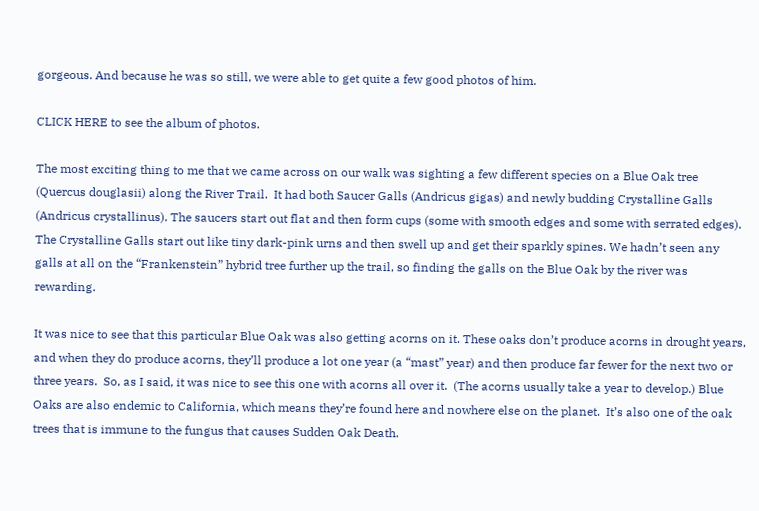gorgeous. And because he was so still, we were able to get quite a few good photos of him.

CLICK HERE to see the album of photos.

The most exciting thing to me that we came across on our walk was sighting a few different species on a Blue Oak tree (Quercus douglasii) along the River Trail.  It had both Saucer Galls (Andricus gigas) and newly budding Crystalline Galls (Andricus crystallinus). The saucers start out flat and then form cups (some with smooth edges and some with serrated edges). The Crystalline Galls start out like tiny dark-pink urns and then swell up and get their sparkly spines. We hadn’t seen any galls at all on the “Frankenstein” hybrid tree further up the trail, so finding the galls on the Blue Oak by the river was rewarding.

It was nice to see that this particular Blue Oak was also getting acorns on it. These oaks don’t produce acorns in drought years, and when they do produce acorns, they’ll produce a lot one year (a “mast” year) and then produce far fewer for the next two or three years.  So, as I said, it was nice to see this one with acorns all over it.  (The acorns usually take a year to develop.) Blue Oaks are also endemic to California, which means they’re found here and nowhere else on the planet.  It’s also one of the oak trees that is immune to the fungus that causes Sudden Oak Death.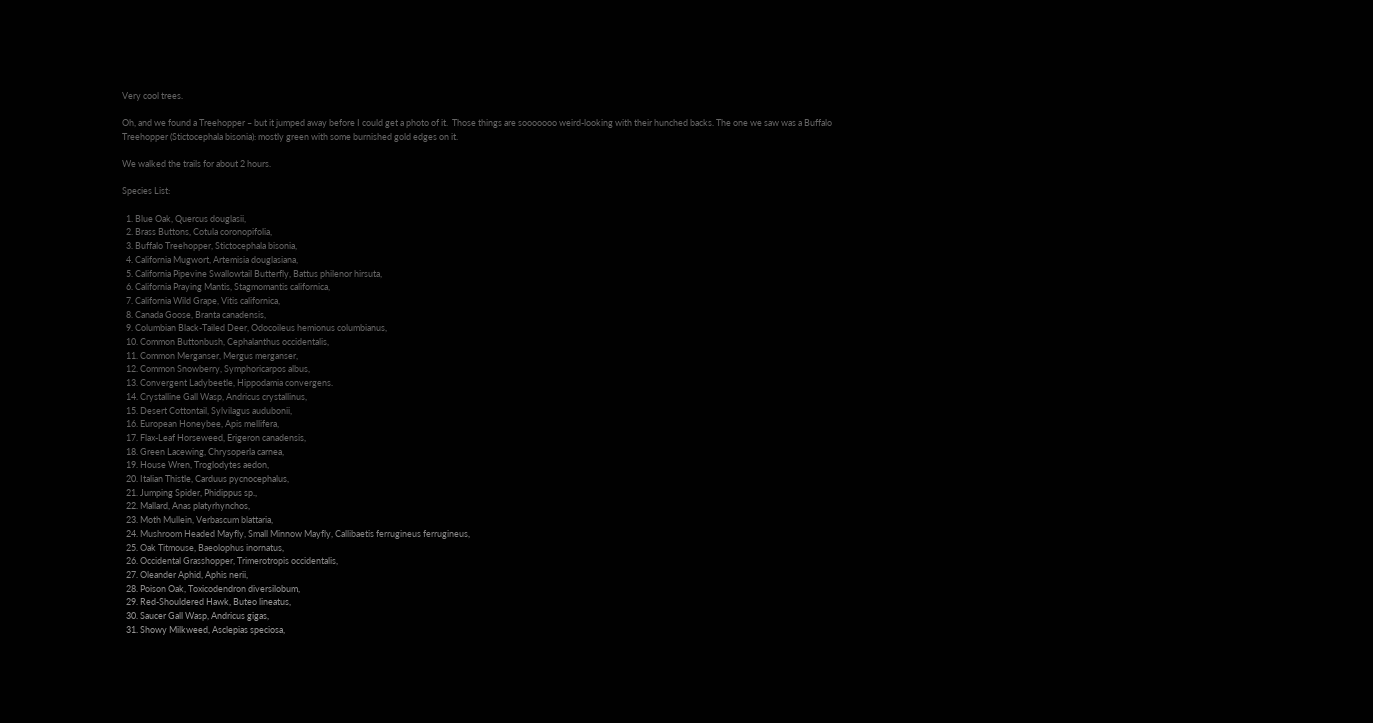Very cool trees.

Oh, and we found a Treehopper – but it jumped away before I could get a photo of it.  Those things are sooooooo weird-looking with their hunched backs. The one we saw was a Buffalo Treehopper (Stictocephala bisonia): mostly green with some burnished gold edges on it.

We walked the trails for about 2 hours.

Species List:

  1. Blue Oak, Quercus douglasii,
  2. Brass Buttons, Cotula coronopifolia,
  3. Buffalo Treehopper, Stictocephala bisonia,
  4. California Mugwort, Artemisia douglasiana,
  5. California Pipevine Swallowtail Butterfly, Battus philenor hirsuta,
  6. California Praying Mantis, Stagmomantis californica,
  7. California Wild Grape, Vitis californica,
  8. Canada Goose, Branta canadensis,
  9. Columbian Black-Tailed Deer, Odocoileus hemionus columbianus,
  10. Common Buttonbush, Cephalanthus occidentalis,
  11. Common Merganser, Mergus merganser,
  12. Common Snowberry, Symphoricarpos albus,
  13. Convergent Ladybeetle, Hippodamia convergens.
  14. Crystalline Gall Wasp, Andricus crystallinus,
  15. Desert Cottontail, Sylvilagus audubonii,
  16. European Honeybee, Apis mellifera,
  17. Flax-Leaf Horseweed, Erigeron canadensis,
  18. Green Lacewing, Chrysoperla carnea,
  19. House Wren, Troglodytes aedon,
  20. Italian Thistle, Carduus pycnocephalus,
  21. Jumping Spider, Phidippus sp.,
  22. Mallard, Anas platyrhynchos,
  23. Moth Mullein, Verbascum blattaria,
  24. Mushroom Headed Mayfly, Small Minnow Mayfly, Callibaetis ferrugineus ferrugineus,
  25. Oak Titmouse, Baeolophus inornatus,
  26. Occidental Grasshopper, Trimerotropis occidentalis,
  27. Oleander Aphid, Aphis nerii,
  28. Poison Oak, Toxicodendron diversilobum,
  29. Red-Shouldered Hawk, Buteo lineatus,
  30. Saucer Gall Wasp, Andricus gigas,
  31. Showy Milkweed, Asclepias speciosa,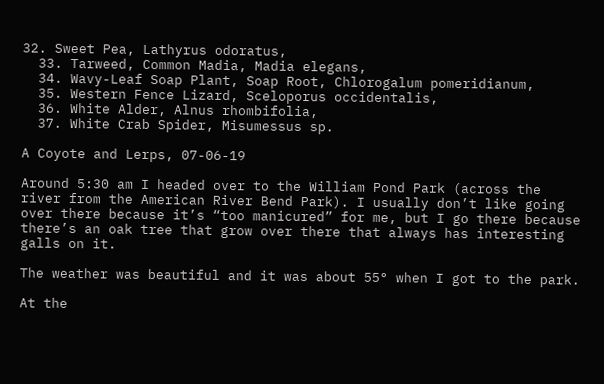32. Sweet Pea, Lathyrus odoratus,
  33. Tarweed, Common Madia, Madia elegans,
  34. Wavy-Leaf Soap Plant, Soap Root, Chlorogalum pomeridianum,
  35. Western Fence Lizard, Sceloporus occidentalis,
  36. White Alder, Alnus rhombifolia,
  37. White Crab Spider, Misumessus sp.

A Coyote and Lerps, 07-06-19

Around 5:30 am I headed over to the William Pond Park (across the river from the American River Bend Park). I usually don’t like going over there because it’s “too manicured” for me, but I go there because there’s an oak tree that grow over there that always has interesting galls on it.

The weather was beautiful and it was about 55° when I got to the park.

At the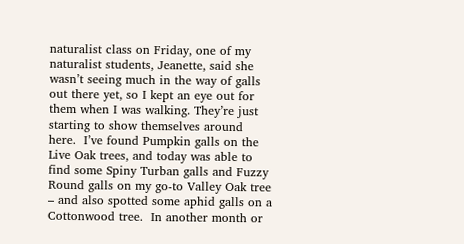naturalist class on Friday, one of my naturalist students, Jeanette, said she wasn’t seeing much in the way of galls out there yet, so I kept an eye out for them when I was walking. They’re just starting to show themselves around here.  I’ve found Pumpkin galls on the Live Oak trees, and today was able to find some Spiny Turban galls and Fuzzy Round galls on my go-to Valley Oak tree – and also spotted some aphid galls on a Cottonwood tree.  In another month or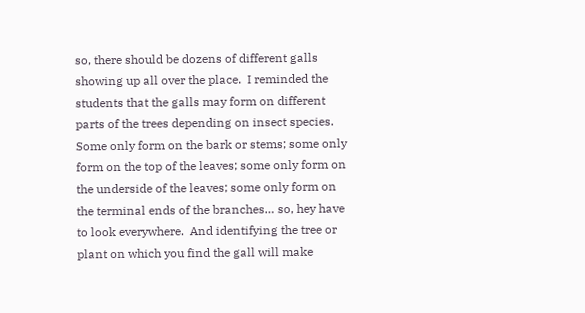so, there should be dozens of different galls showing up all over the place.  I reminded the students that the galls may form on different parts of the trees depending on insect species. Some only form on the bark or stems; some only form on the top of the leaves; some only form on the underside of the leaves; some only form on the terminal ends of the branches… so, hey have to look everywhere.  And identifying the tree or plant on which you find the gall will make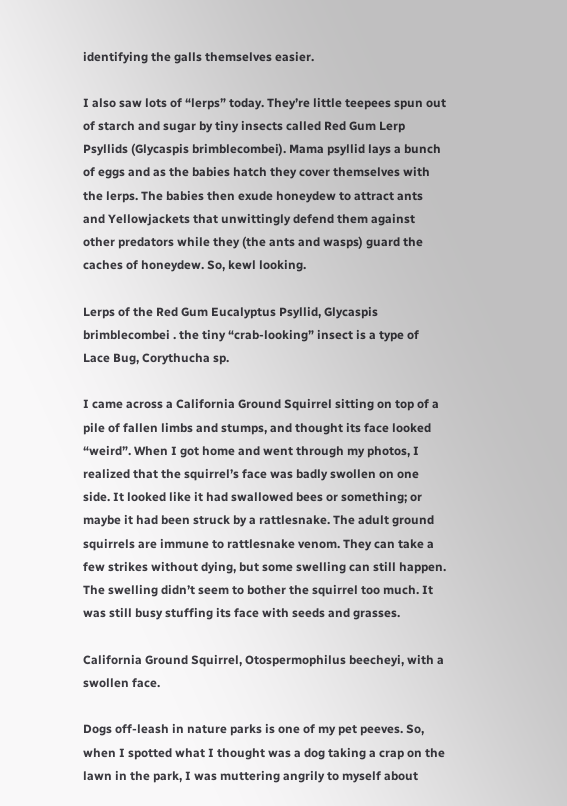identifying the galls themselves easier.

I also saw lots of “lerps” today. They’re little teepees spun out of starch and sugar by tiny insects called Red Gum Lerp Psyllids (Glycaspis brimblecombei). Mama psyllid lays a bunch of eggs and as the babies hatch they cover themselves with the lerps. The babies then exude honeydew to attract ants and Yellowjackets that unwittingly defend them against other predators while they (the ants and wasps) guard the caches of honeydew. So, kewl looking.

Lerps of the Red Gum Eucalyptus Psyllid, Glycaspis brimblecombei . the tiny “crab-looking” insect is a type of Lace Bug, Corythucha sp.

I came across a California Ground Squirrel sitting on top of a pile of fallen limbs and stumps, and thought its face looked “weird”. When I got home and went through my photos, I realized that the squirrel’s face was badly swollen on one side. It looked like it had swallowed bees or something; or maybe it had been struck by a rattlesnake. The adult ground squirrels are immune to rattlesnake venom. They can take a few strikes without dying, but some swelling can still happen.  The swelling didn’t seem to bother the squirrel too much. It was still busy stuffing its face with seeds and grasses.

California Ground Squirrel, Otospermophilus beecheyi, with a swollen face.

Dogs off-leash in nature parks is one of my pet peeves. So, when I spotted what I thought was a dog taking a crap on the lawn in the park, I was muttering angrily to myself about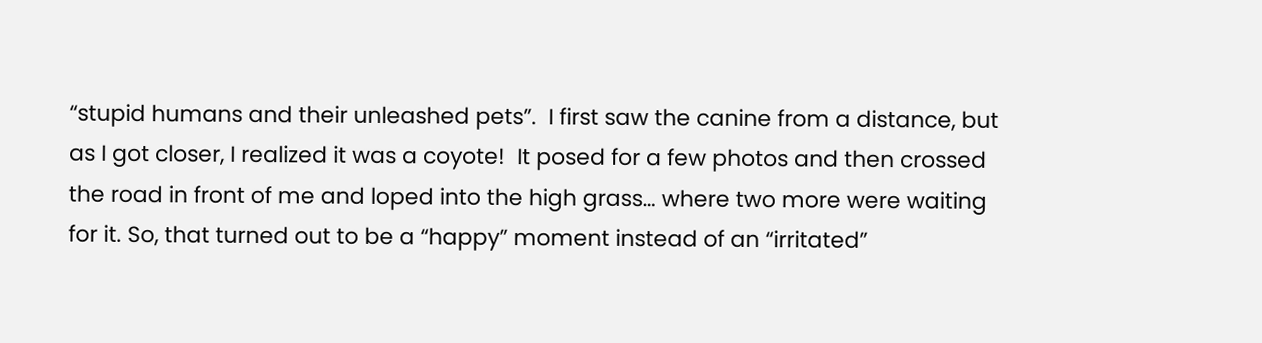“stupid humans and their unleashed pets”.  I first saw the canine from a distance, but as I got closer, I realized it was a coyote!  It posed for a few photos and then crossed the road in front of me and loped into the high grass… where two more were waiting for it. So, that turned out to be a “happy” moment instead of an “irritated”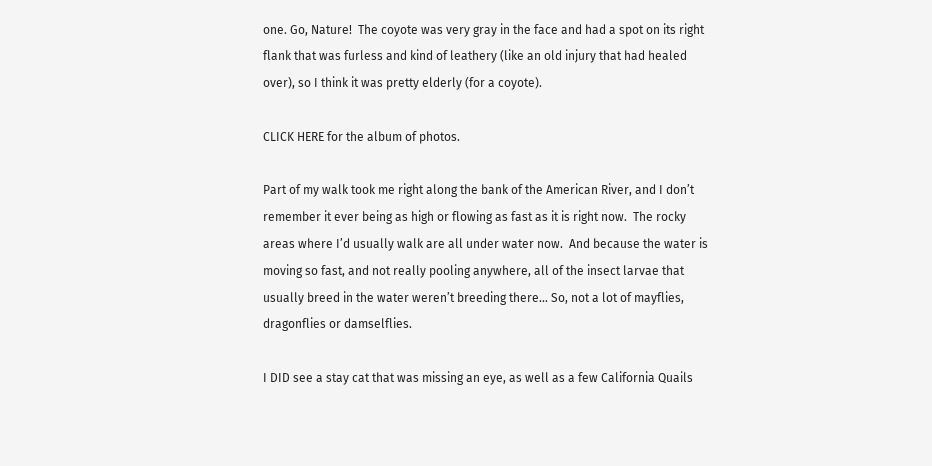one. Go, Nature!  The coyote was very gray in the face and had a spot on its right flank that was furless and kind of leathery (like an old injury that had healed over), so I think it was pretty elderly (for a coyote).

CLICK HERE for the album of photos.

Part of my walk took me right along the bank of the American River, and I don’t remember it ever being as high or flowing as fast as it is right now.  The rocky areas where I’d usually walk are all under water now.  And because the water is moving so fast, and not really pooling anywhere, all of the insect larvae that usually breed in the water weren’t breeding there… So, not a lot of mayflies, dragonflies or damselflies.

I DID see a stay cat that was missing an eye, as well as a few California Quails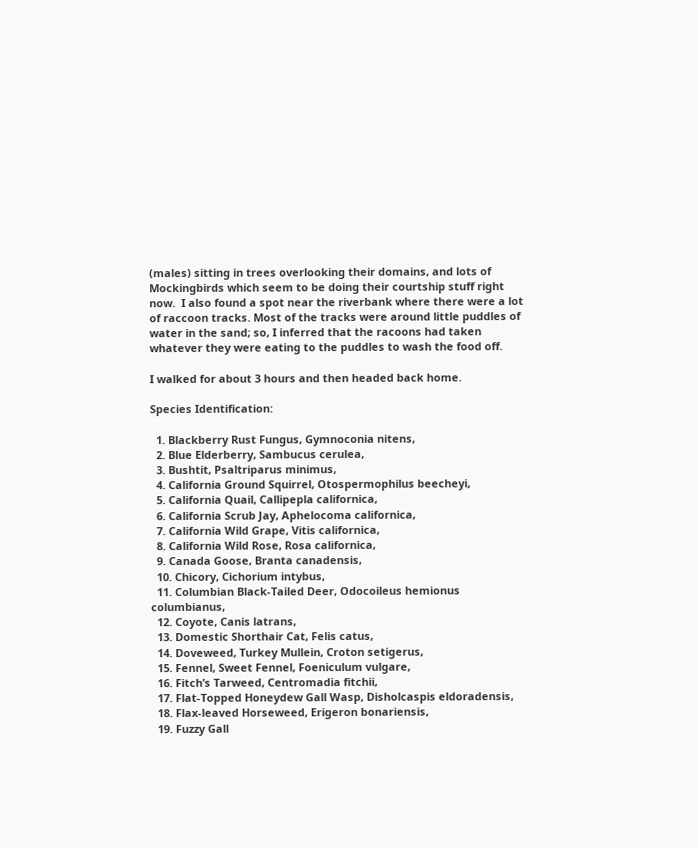(males) sitting in trees overlooking their domains, and lots of Mockingbirds which seem to be doing their courtship stuff right now.  I also found a spot near the riverbank where there were a lot of raccoon tracks. Most of the tracks were around little puddles of water in the sand; so, I inferred that the racoons had taken whatever they were eating to the puddles to wash the food off.

I walked for about 3 hours and then headed back home.

Species Identification:

  1. Blackberry Rust Fungus, Gymnoconia nitens,
  2. Blue Elderberry, Sambucus cerulea,
  3. Bushtit, Psaltriparus minimus,
  4. California Ground Squirrel, Otospermophilus beecheyi,
  5. California Quail, Callipepla californica,
  6. California Scrub Jay, Aphelocoma californica,
  7. California Wild Grape, Vitis californica,
  8. California Wild Rose, Rosa californica,
  9. Canada Goose, Branta canadensis,
  10. Chicory, Cichorium intybus,
  11. Columbian Black-Tailed Deer, Odocoileus hemionus columbianus,
  12. Coyote, Canis latrans,
  13. Domestic Shorthair Cat, Felis catus,
  14. Doveweed, Turkey Mullein, Croton setigerus,
  15. Fennel, Sweet Fennel, Foeniculum vulgare,
  16. Fitch’s Tarweed, Centromadia fitchii,
  17. Flat-Topped Honeydew Gall Wasp, Disholcaspis eldoradensis,
  18. Flax-leaved Horseweed, Erigeron bonariensis,
  19. Fuzzy Gall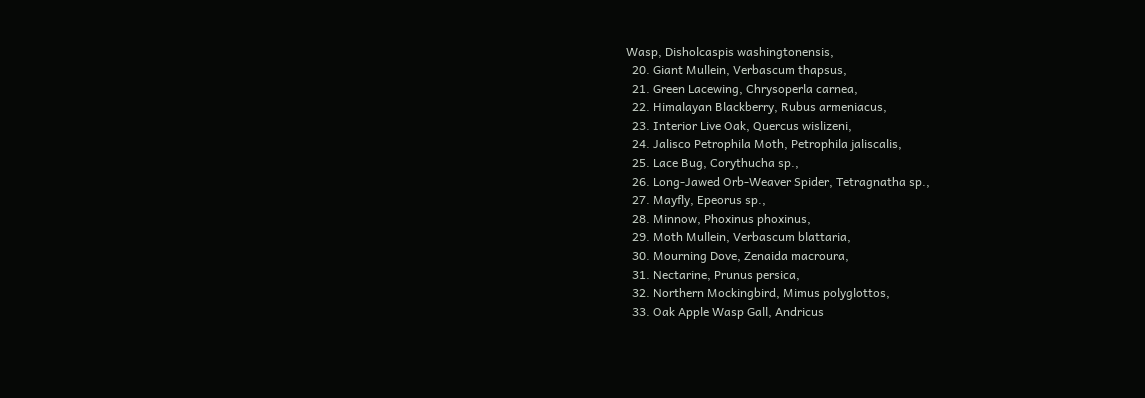Wasp, Disholcaspis washingtonensis,
  20. Giant Mullein, Verbascum thapsus,
  21. Green Lacewing, Chrysoperla carnea,
  22. Himalayan Blackberry, Rubus armeniacus,
  23. Interior Live Oak, Quercus wislizeni,
  24. Jalisco Petrophila Moth, Petrophila jaliscalis,
  25. Lace Bug, Corythucha sp.,
  26. Long-Jawed Orb-Weaver Spider, Tetragnatha sp.,
  27. Mayfly, Epeorus sp.,
  28. Minnow, Phoxinus phoxinus,
  29. Moth Mullein, Verbascum blattaria,
  30. Mourning Dove, Zenaida macroura,
  31. Nectarine, Prunus persica,
  32. Northern Mockingbird, Mimus polyglottos,
  33. Oak Apple Wasp Gall, Andricus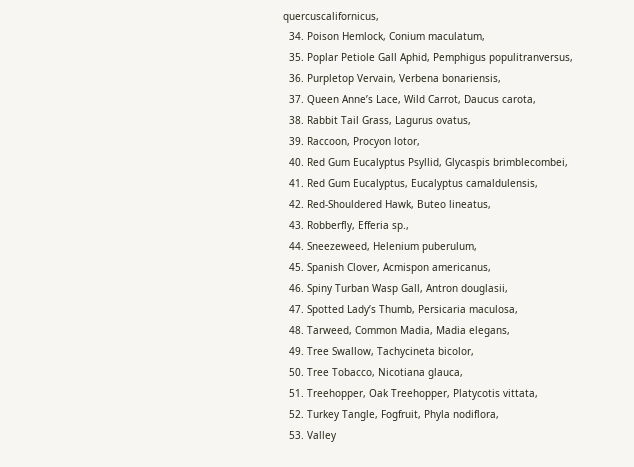quercuscalifornicus,
  34. Poison Hemlock, Conium maculatum,
  35. Poplar Petiole Gall Aphid, Pemphigus populitranversus,
  36. Purpletop Vervain, Verbena bonariensis,
  37. Queen Anne’s Lace, Wild Carrot, Daucus carota,
  38. Rabbit Tail Grass, Lagurus ovatus,
  39. Raccoon, Procyon lotor,
  40. Red Gum Eucalyptus Psyllid, Glycaspis brimblecombei,
  41. Red Gum Eucalyptus, Eucalyptus camaldulensis,
  42. Red-Shouldered Hawk, Buteo lineatus,
  43. Robberfly, Efferia sp.,
  44. Sneezeweed, Helenium puberulum,
  45. Spanish Clover, Acmispon americanus,
  46. Spiny Turban Wasp Gall, Antron douglasii,
  47. Spotted Lady’s Thumb, Persicaria maculosa,
  48. Tarweed, Common Madia, Madia elegans,
  49. Tree Swallow, Tachycineta bicolor,
  50. Tree Tobacco, Nicotiana glauca,
  51. Treehopper, Oak Treehopper, Platycotis vittata,
  52. Turkey Tangle, Fogfruit, Phyla nodiflora,
  53. Valley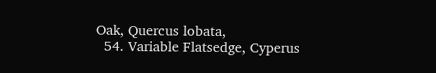Oak, Quercus lobata,
  54. Variable Flatsedge, Cyperus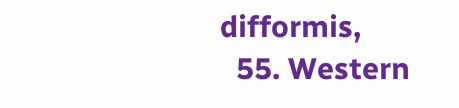difformis,
  55. Western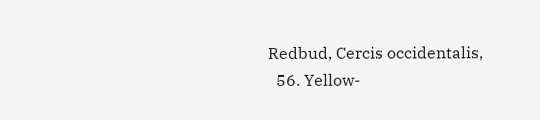Redbud, Cercis occidentalis,
  56. Yellow-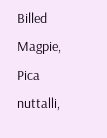Billed Magpie, Pica nuttalli,